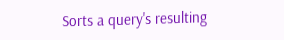Sorts a query's resulting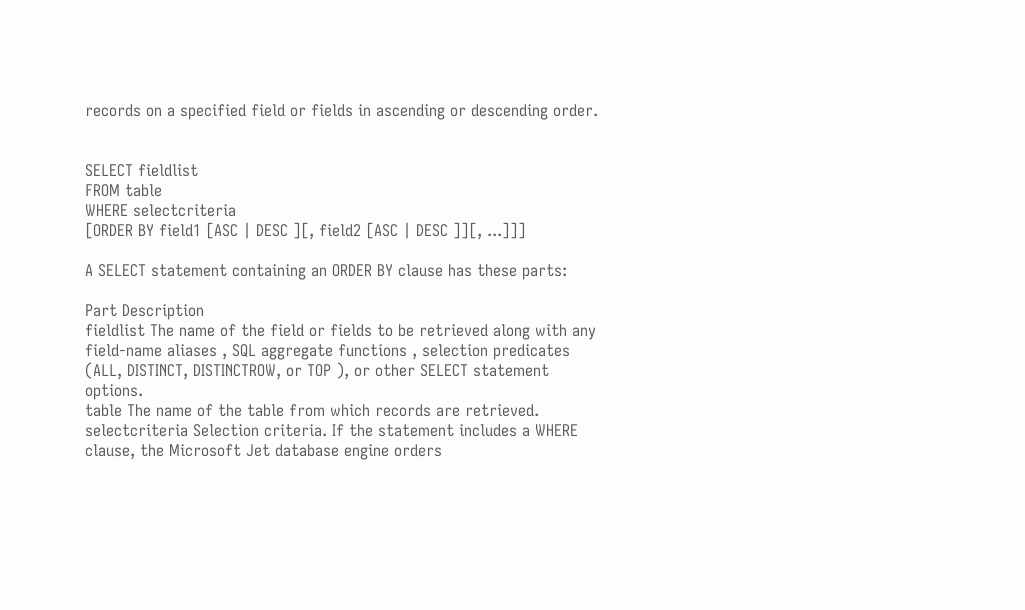records on a specified field or fields in ascending or descending order.


SELECT fieldlist
FROM table
WHERE selectcriteria
[ORDER BY field1 [ASC | DESC ][, field2 [ASC | DESC ]][, ...]]]

A SELECT statement containing an ORDER BY clause has these parts:

Part Description
fieldlist The name of the field or fields to be retrieved along with any field-name aliases , SQL aggregate functions , selection predicates (ALL, DISTINCT, DISTINCTROW, or TOP ), or other SELECT statement options.
table The name of the table from which records are retrieved.
selectcriteria Selection criteria. If the statement includes a WHERE clause, the Microsoft Jet database engine orders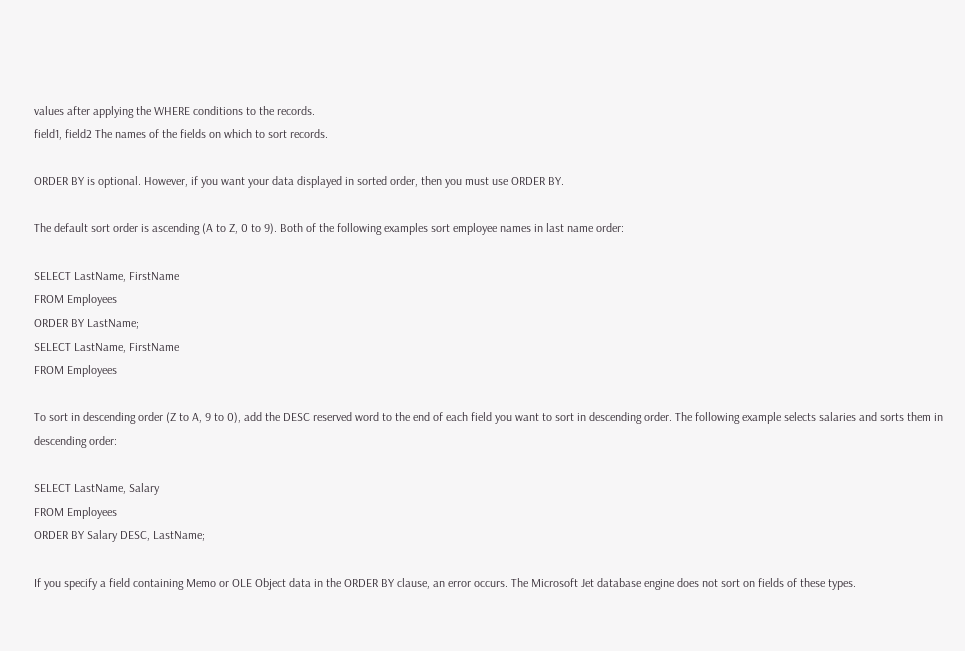values after applying the WHERE conditions to the records.
field1, field2 The names of the fields on which to sort records.

ORDER BY is optional. However, if you want your data displayed in sorted order, then you must use ORDER BY.

The default sort order is ascending (A to Z, 0 to 9). Both of the following examples sort employee names in last name order:

SELECT LastName, FirstName
FROM Employees
ORDER BY LastName;
SELECT LastName, FirstName
FROM Employees

To sort in descending order (Z to A, 9 to 0), add the DESC reserved word to the end of each field you want to sort in descending order. The following example selects salaries and sorts them in descending order:

SELECT LastName, Salary
FROM Employees
ORDER BY Salary DESC, LastName;

If you specify a field containing Memo or OLE Object data in the ORDER BY clause, an error occurs. The Microsoft Jet database engine does not sort on fields of these types.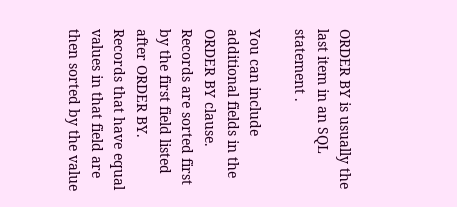ORDER BY is usually the last item in an SQL statement .

You can include additional fields in the ORDER BY clause. Records are sorted first by the first field listed after ORDER BY. Records that have equal values in that field are then sorted by the value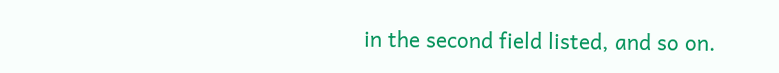in the second field listed, and so on.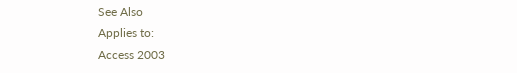See Also
Applies to:
Access 2003